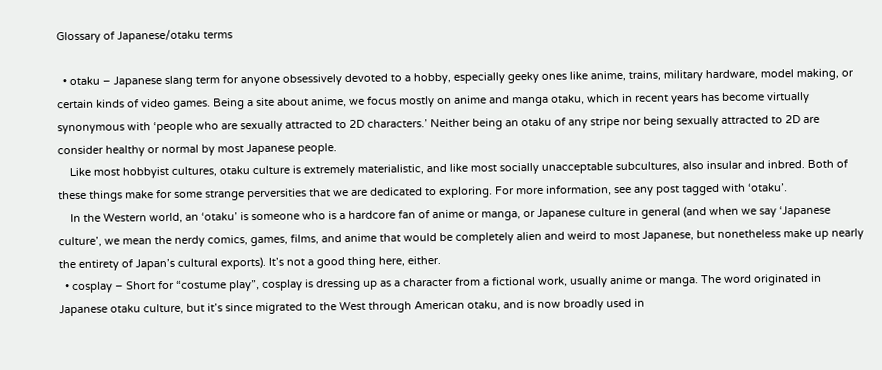Glossary of Japanese/otaku terms

  • otaku – Japanese slang term for anyone obsessively devoted to a hobby, especially geeky ones like anime, trains, military hardware, model making, or certain kinds of video games. Being a site about anime, we focus mostly on anime and manga otaku, which in recent years has become virtually synonymous with ‘people who are sexually attracted to 2D characters.’ Neither being an otaku of any stripe nor being sexually attracted to 2D are consider healthy or normal by most Japanese people.
    Like most hobbyist cultures, otaku culture is extremely materialistic, and like most socially unacceptable subcultures, also insular and inbred. Both of these things make for some strange perversities that we are dedicated to exploring. For more information, see any post tagged with ‘otaku’.
    In the Western world, an ‘otaku’ is someone who is a hardcore fan of anime or manga, or Japanese culture in general (and when we say ‘Japanese culture’, we mean the nerdy comics, games, films, and anime that would be completely alien and weird to most Japanese, but nonetheless make up nearly the entirety of Japan’s cultural exports). It’s not a good thing here, either.
  • cosplay – Short for “costume play”, cosplay is dressing up as a character from a fictional work, usually anime or manga. The word originated in Japanese otaku culture, but it’s since migrated to the West through American otaku, and is now broadly used in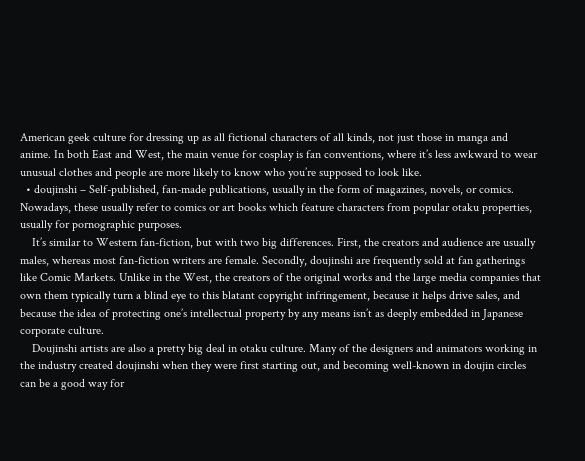American geek culture for dressing up as all fictional characters of all kinds, not just those in manga and anime. In both East and West, the main venue for cosplay is fan conventions, where it’s less awkward to wear unusual clothes and people are more likely to know who you’re supposed to look like.
  • doujinshi – Self-published, fan-made publications, usually in the form of magazines, novels, or comics. Nowadays, these usually refer to comics or art books which feature characters from popular otaku properties, usually for pornographic purposes.
    It’s similar to Western fan-fiction, but with two big differences. First, the creators and audience are usually males, whereas most fan-fiction writers are female. Secondly, doujinshi are frequently sold at fan gatherings like Comic Markets. Unlike in the West, the creators of the original works and the large media companies that own them typically turn a blind eye to this blatant copyright infringement, because it helps drive sales, and because the idea of protecting one’s intellectual property by any means isn’t as deeply embedded in Japanese corporate culture.
    Doujinshi artists are also a pretty big deal in otaku culture. Many of the designers and animators working in the industry created doujinshi when they were first starting out, and becoming well-known in doujin circles can be a good way for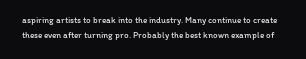aspiring artists to break into the industry. Many continue to create these even after turning pro. Probably the best known example of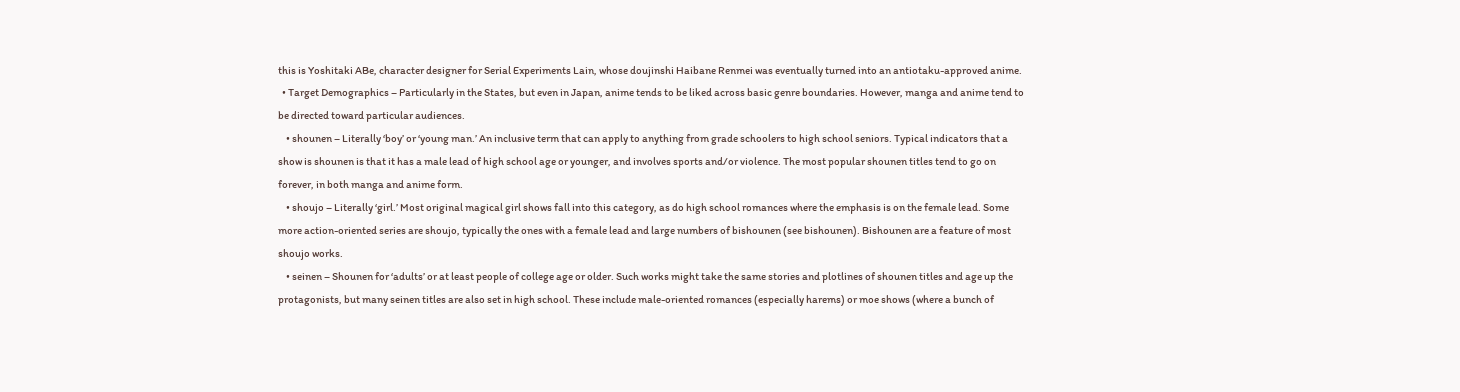this is Yoshitaki ABe, character designer for Serial Experiments Lain, whose doujinshi Haibane Renmei was eventually turned into an antiotaku-approved anime.
  • Target Demographics – Particularly in the States, but even in Japan, anime tends to be liked across basic genre boundaries. However, manga and anime tend to be directed toward particular audiences.
    • shounen – Literally ‘boy’ or ‘young man.’ An inclusive term that can apply to anything from grade schoolers to high school seniors. Typical indicators that a show is shounen is that it has a male lead of high school age or younger, and involves sports and/or violence. The most popular shounen titles tend to go on forever, in both manga and anime form.
    • shoujo – Literally ‘girl.’ Most original magical girl shows fall into this category, as do high school romances where the emphasis is on the female lead. Some more action-oriented series are shoujo, typically the ones with a female lead and large numbers of bishounen (see bishounen). Bishounen are a feature of most shoujo works.
    • seinen – Shounen for ‘adults’ or at least people of college age or older. Such works might take the same stories and plotlines of shounen titles and age up the protagonists, but many seinen titles are also set in high school. These include male-oriented romances (especially harems) or moe shows (where a bunch of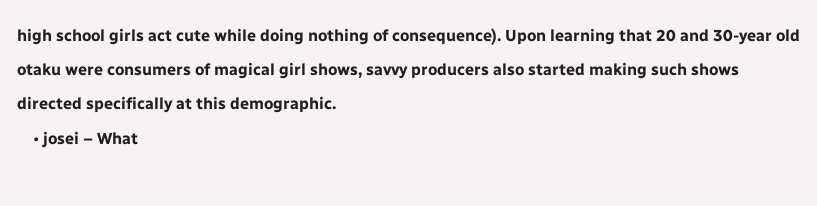high school girls act cute while doing nothing of consequence). Upon learning that 20 and 30-year old otaku were consumers of magical girl shows, savvy producers also started making such shows directed specifically at this demographic.
    • josei – What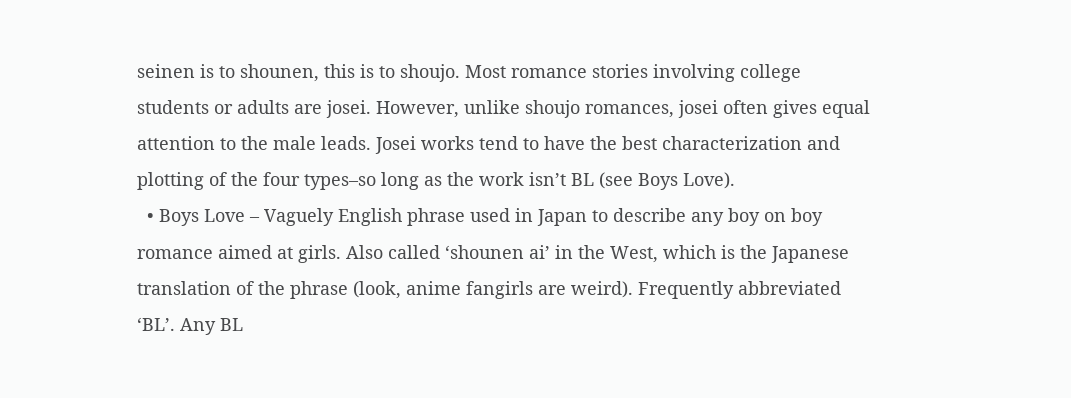seinen is to shounen, this is to shoujo. Most romance stories involving college students or adults are josei. However, unlike shoujo romances, josei often gives equal attention to the male leads. Josei works tend to have the best characterization and plotting of the four types–so long as the work isn’t BL (see Boys Love).
  • Boys Love – Vaguely English phrase used in Japan to describe any boy on boy romance aimed at girls. Also called ‘shounen ai’ in the West, which is the Japanese translation of the phrase (look, anime fangirls are weird). Frequently abbreviated ‘BL’. Any BL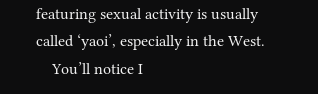featuring sexual activity is usually called ‘yaoi’, especially in the West.
    You’ll notice I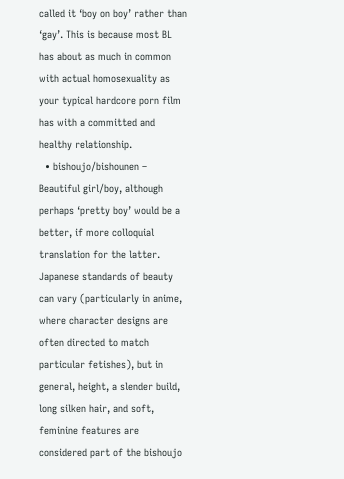called it ‘boy on boy’ rather than ‘gay’. This is because most BL has about as much in common with actual homosexuality as your typical hardcore porn film has with a committed and healthy relationship.
  • bishoujo/bishounen – Beautiful girl/boy, although perhaps ‘pretty boy’ would be a better, if more colloquial translation for the latter. Japanese standards of beauty can vary (particularly in anime, where character designs are often directed to match particular fetishes), but in general, height, a slender build, long silken hair, and soft, feminine features are considered part of the bishoujo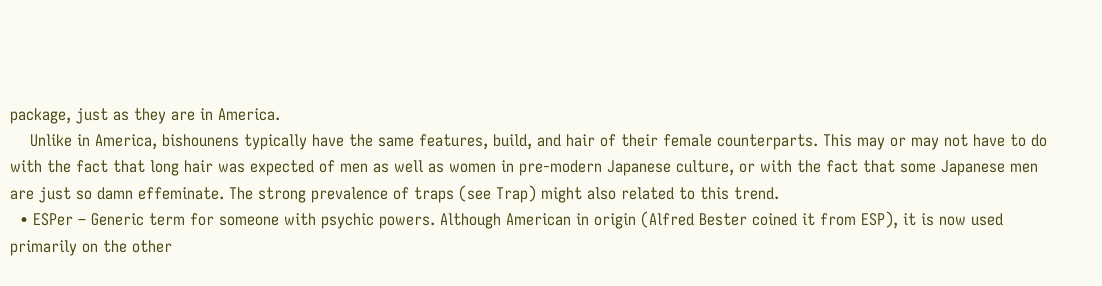package, just as they are in America.
    Unlike in America, bishounens typically have the same features, build, and hair of their female counterparts. This may or may not have to do with the fact that long hair was expected of men as well as women in pre-modern Japanese culture, or with the fact that some Japanese men are just so damn effeminate. The strong prevalence of traps (see Trap) might also related to this trend.
  • ESPer – Generic term for someone with psychic powers. Although American in origin (Alfred Bester coined it from ESP), it is now used primarily on the other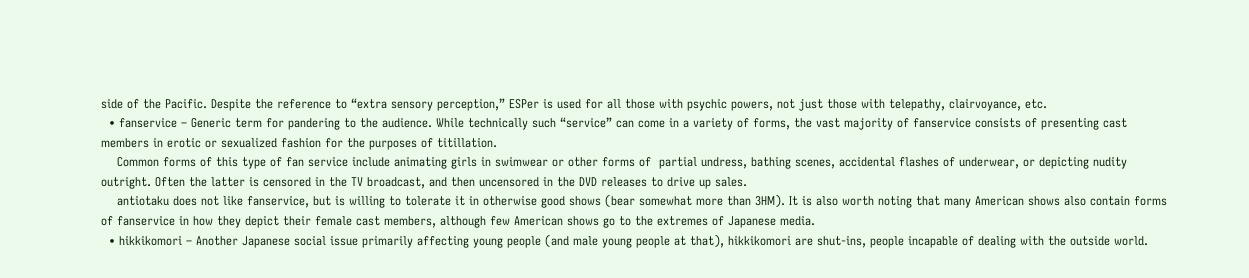side of the Pacific. Despite the reference to “extra sensory perception,” ESPer is used for all those with psychic powers, not just those with telepathy, clairvoyance, etc.
  • fanservice – Generic term for pandering to the audience. While technically such “service” can come in a variety of forms, the vast majority of fanservice consists of presenting cast members in erotic or sexualized fashion for the purposes of titillation.
    Common forms of this type of fan service include animating girls in swimwear or other forms of  partial undress, bathing scenes, accidental flashes of underwear, or depicting nudity outright. Often the latter is censored in the TV broadcast, and then uncensored in the DVD releases to drive up sales.
    antiotaku does not like fanservice, but is willing to tolerate it in otherwise good shows (bear somewhat more than 3HM). It is also worth noting that many American shows also contain forms of fanservice in how they depict their female cast members, although few American shows go to the extremes of Japanese media.
  • hikkikomori – Another Japanese social issue primarily affecting young people (and male young people at that), hikkikomori are shut-ins, people incapable of dealing with the outside world.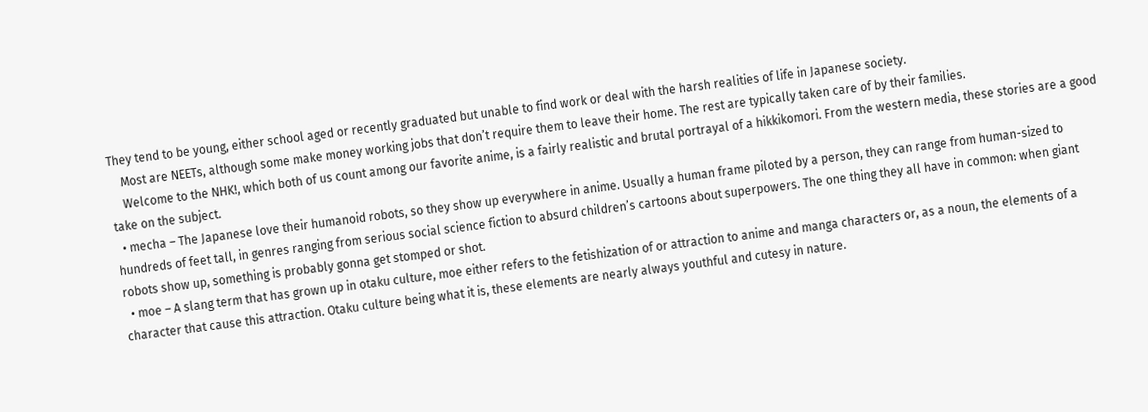They tend to be young, either school aged or recently graduated but unable to find work or deal with the harsh realities of life in Japanese society.
    Most are NEETs, although some make money working jobs that don’t require them to leave their home. The rest are typically taken care of by their families.
    Welcome to the NHK!, which both of us count among our favorite anime, is a fairly realistic and brutal portrayal of a hikkikomori. From the western media, these stories are a good take on the subject.
  • mecha – The Japanese love their humanoid robots, so they show up everywhere in anime. Usually a human frame piloted by a person, they can range from human-sized to hundreds of feet tall, in genres ranging from serious social science fiction to absurd children’s cartoons about superpowers. The one thing they all have in common: when giant robots show up, something is probably gonna get stomped or shot.
  • moe – A slang term that has grown up in otaku culture, moe either refers to the fetishization of or attraction to anime and manga characters or, as a noun, the elements of a character that cause this attraction. Otaku culture being what it is, these elements are nearly always youthful and cutesy in nature.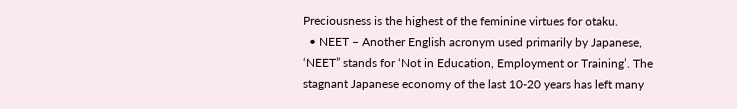Preciousness is the highest of the feminine virtues for otaku.
  • NEET – Another English acronym used primarily by Japanese, ‘NEET” stands for ‘Not in Education, Employment or Training’. The stagnant Japanese economy of the last 10-20 years has left many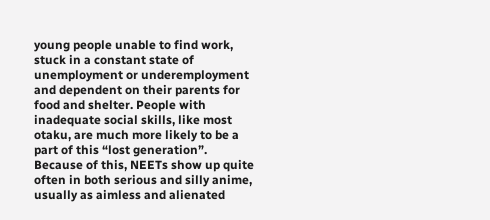young people unable to find work, stuck in a constant state of unemployment or underemployment and dependent on their parents for food and shelter. People with inadequate social skills, like most otaku, are much more likely to be a part of this “lost generation”. Because of this, NEETs show up quite often in both serious and silly anime, usually as aimless and alienated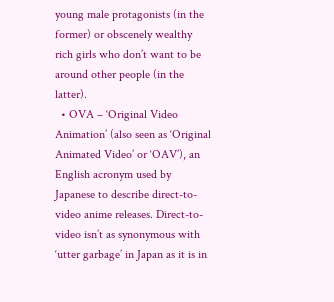young male protagonists (in the former) or obscenely wealthy rich girls who don’t want to be around other people (in the latter).
  • OVA – ‘Original Video Animation’ (also seen as ‘Original Animated Video’ or ‘OAV’), an English acronym used by Japanese to describe direct-to-video anime releases. Direct-to-video isn’t as synonymous with ‘utter garbage’ in Japan as it is in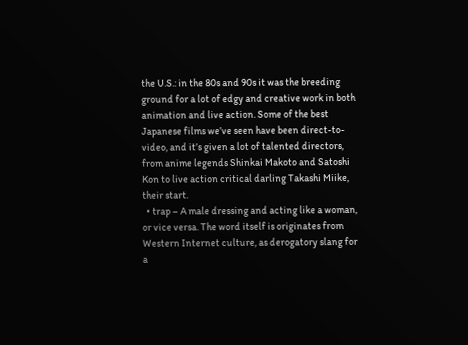the U.S.: in the 80s and 90s it was the breeding ground for a lot of edgy and creative work in both animation and live action. Some of the best Japanese films we’ve seen have been direct-to-video, and it’s given a lot of talented directors, from anime legends Shinkai Makoto and Satoshi Kon to live action critical darling Takashi Miike, their start.
  • trap – A male dressing and acting like a woman, or vice versa. The word itself is originates from Western Internet culture, as derogatory slang for a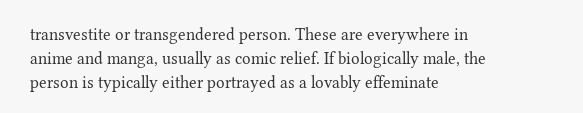transvestite or transgendered person. These are everywhere in anime and manga, usually as comic relief. If biologically male, the person is typically either portrayed as a lovably effeminate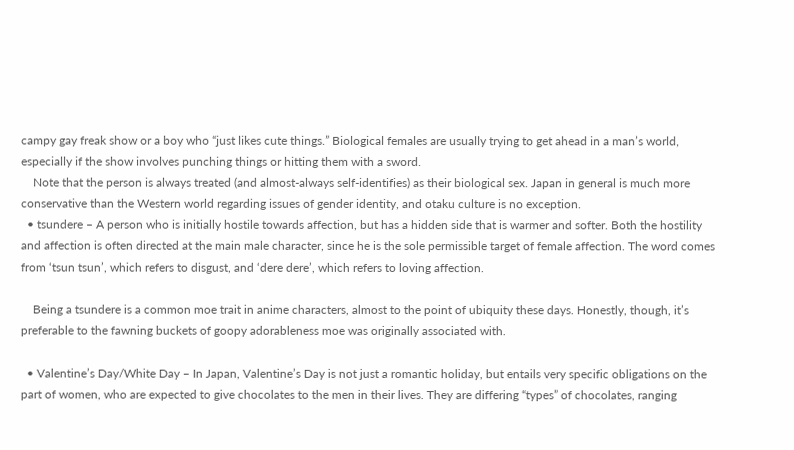campy gay freak show or a boy who “just likes cute things.” Biological females are usually trying to get ahead in a man’s world, especially if the show involves punching things or hitting them with a sword.
    Note that the person is always treated (and almost-always self-identifies) as their biological sex. Japan in general is much more conservative than the Western world regarding issues of gender identity, and otaku culture is no exception.
  • tsundere – A person who is initially hostile towards affection, but has a hidden side that is warmer and softer. Both the hostility and affection is often directed at the main male character, since he is the sole permissible target of female affection. The word comes from ‘tsun tsun’, which refers to disgust, and ‘dere dere’, which refers to loving affection.

    Being a tsundere is a common moe trait in anime characters, almost to the point of ubiquity these days. Honestly, though, it’s preferable to the fawning buckets of goopy adorableness moe was originally associated with.

  • Valentine’s Day/White Day – In Japan, Valentine’s Day is not just a romantic holiday, but entails very specific obligations on the part of women, who are expected to give chocolates to the men in their lives. They are differing “types” of chocolates, ranging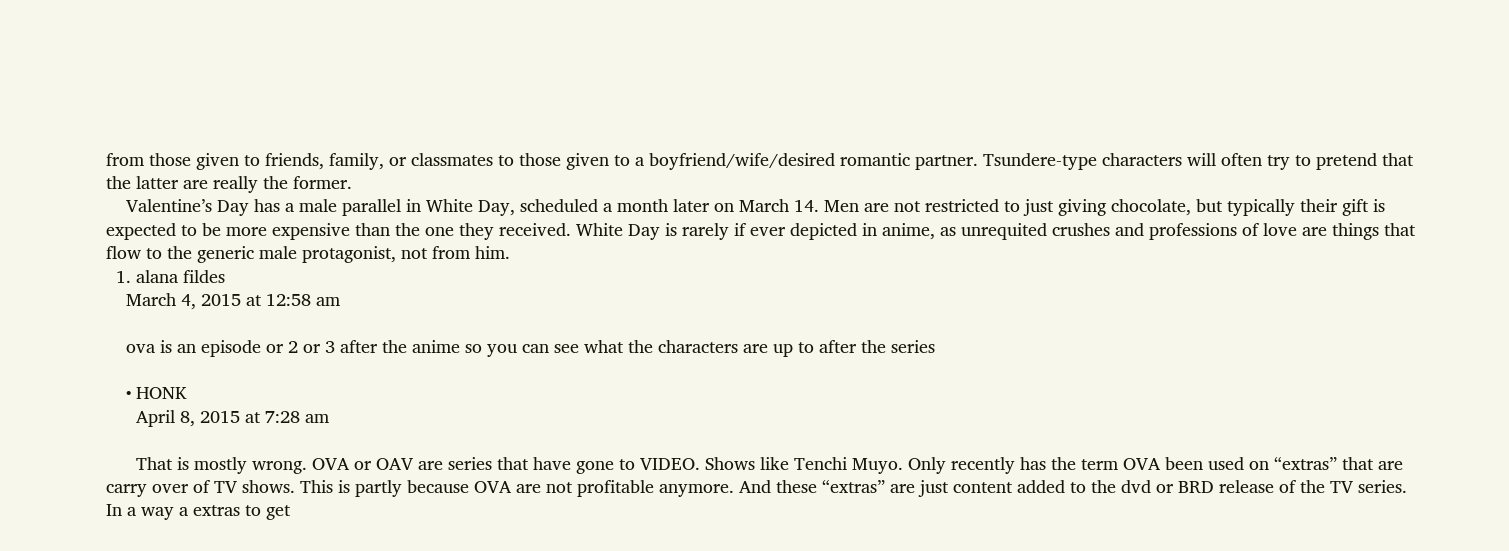from those given to friends, family, or classmates to those given to a boyfriend/wife/desired romantic partner. Tsundere-type characters will often try to pretend that the latter are really the former.
    Valentine’s Day has a male parallel in White Day, scheduled a month later on March 14. Men are not restricted to just giving chocolate, but typically their gift is expected to be more expensive than the one they received. White Day is rarely if ever depicted in anime, as unrequited crushes and professions of love are things that flow to the generic male protagonist, not from him.
  1. alana fildes
    March 4, 2015 at 12:58 am

    ova is an episode or 2 or 3 after the anime so you can see what the characters are up to after the series

    • HONK
      April 8, 2015 at 7:28 am

      That is mostly wrong. OVA or OAV are series that have gone to VIDEO. Shows like Tenchi Muyo. Only recently has the term OVA been used on “extras” that are carry over of TV shows. This is partly because OVA are not profitable anymore. And these “extras” are just content added to the dvd or BRD release of the TV series. In a way a extras to get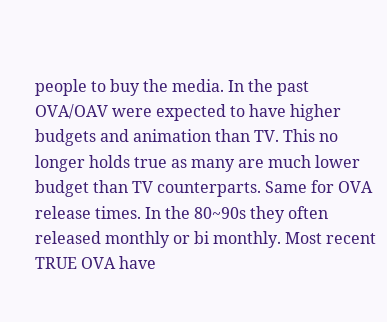people to buy the media. In the past OVA/OAV were expected to have higher budgets and animation than TV. This no longer holds true as many are much lower budget than TV counterparts. Same for OVA release times. In the 80~90s they often released monthly or bi monthly. Most recent TRUE OVA have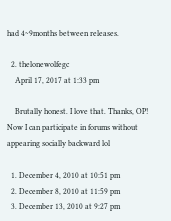had 4~9months between releases.

  2. thelonewolfegc
    April 17, 2017 at 1:33 pm

    Brutally honest. I love that. Thanks, OP! Now I can participate in forums without appearing socially backward lol

  1. December 4, 2010 at 10:51 pm
  2. December 8, 2010 at 11:59 pm
  3. December 13, 2010 at 9:27 pm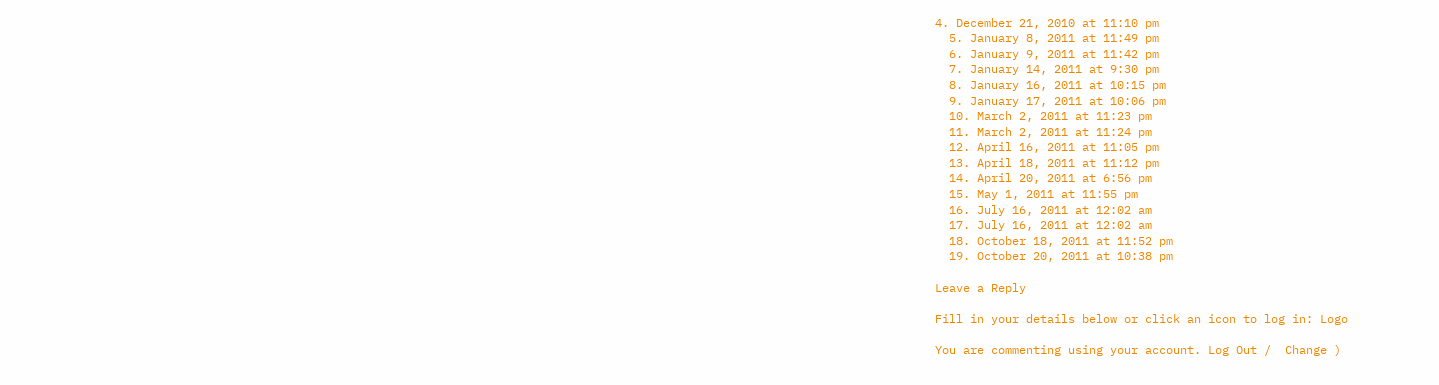4. December 21, 2010 at 11:10 pm
  5. January 8, 2011 at 11:49 pm
  6. January 9, 2011 at 11:42 pm
  7. January 14, 2011 at 9:30 pm
  8. January 16, 2011 at 10:15 pm
  9. January 17, 2011 at 10:06 pm
  10. March 2, 2011 at 11:23 pm
  11. March 2, 2011 at 11:24 pm
  12. April 16, 2011 at 11:05 pm
  13. April 18, 2011 at 11:12 pm
  14. April 20, 2011 at 6:56 pm
  15. May 1, 2011 at 11:55 pm
  16. July 16, 2011 at 12:02 am
  17. July 16, 2011 at 12:02 am
  18. October 18, 2011 at 11:52 pm
  19. October 20, 2011 at 10:38 pm

Leave a Reply

Fill in your details below or click an icon to log in: Logo

You are commenting using your account. Log Out /  Change )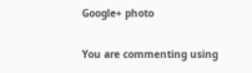Google+ photo

You are commenting using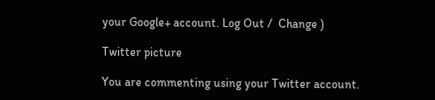your Google+ account. Log Out /  Change )

Twitter picture

You are commenting using your Twitter account.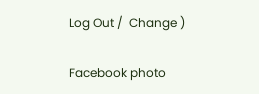Log Out /  Change )

Facebook photo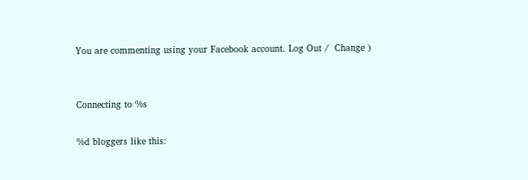You are commenting using your Facebook account. Log Out /  Change )


Connecting to %s

%d bloggers like this: